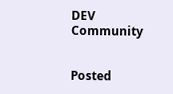DEV Community


Posted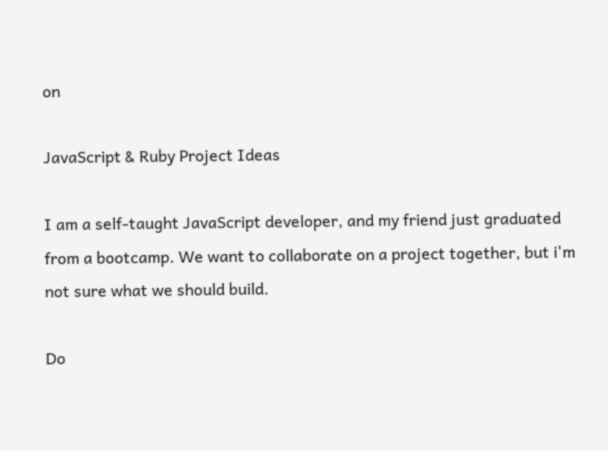on

JavaScript & Ruby Project Ideas

I am a self-taught JavaScript developer, and my friend just graduated from a bootcamp. We want to collaborate on a project together, but i'm not sure what we should build.

Do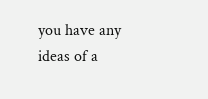you have any ideas of a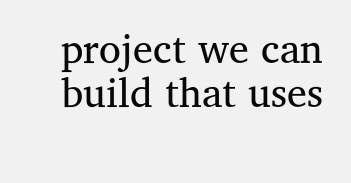project we can build that uses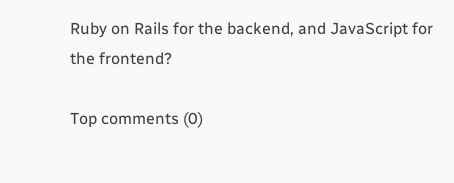Ruby on Rails for the backend, and JavaScript for the frontend?

Top comments (0)